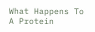What Happens To A Protein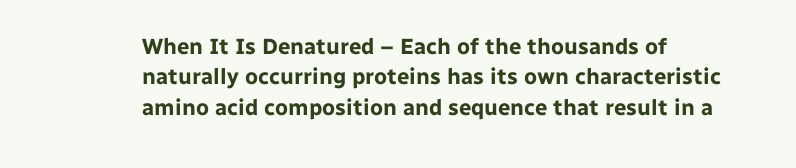When It Is Denatured – Each of the thousands of naturally occurring proteins has its own characteristic amino acid composition and sequence that result in a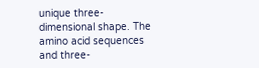unique three-dimensional shape. The amino acid sequences and three-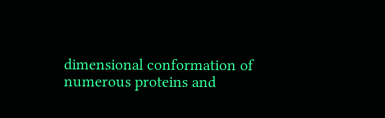dimensional conformation of numerous proteins and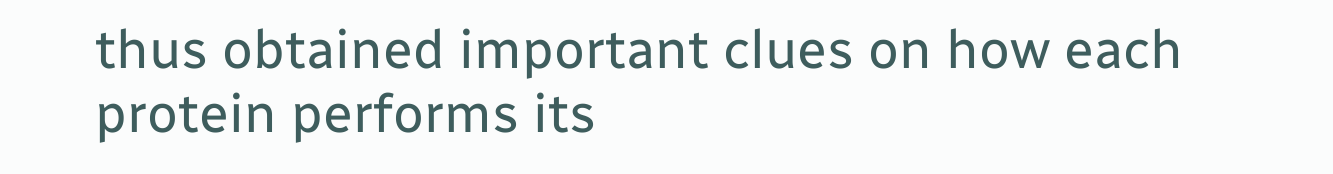thus obtained important clues on how each protein performs its